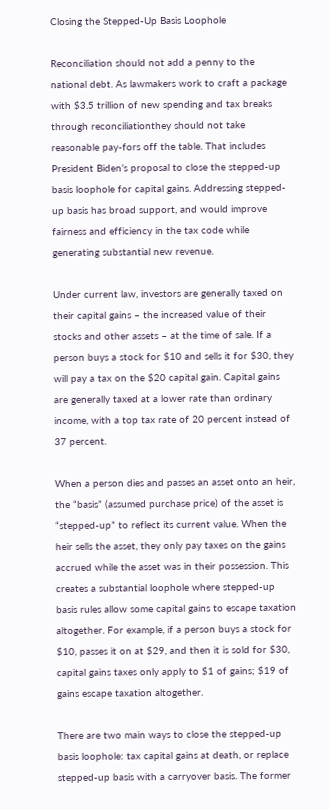Closing the Stepped-Up Basis Loophole

Reconciliation should not add a penny to the national debt. As lawmakers work to craft a package with $3.5 trillion of new spending and tax breaks through reconciliationthey should not take reasonable pay-fors off the table. That includes President Biden’s proposal to close the stepped-up basis loophole for capital gains. Addressing stepped-up basis has broad support, and would improve fairness and efficiency in the tax code while generating substantial new revenue.

Under current law, investors are generally taxed on their capital gains – the increased value of their stocks and other assets – at the time of sale. If a person buys a stock for $10 and sells it for $30, they will pay a tax on the $20 capital gain. Capital gains are generally taxed at a lower rate than ordinary income, with a top tax rate of 20 percent instead of 37 percent.

When a person dies and passes an asset onto an heir, the “basis” (assumed purchase price) of the asset is “stepped-up” to reflect its current value. When the heir sells the asset, they only pay taxes on the gains accrued while the asset was in their possession. This creates a substantial loophole where stepped-up basis rules allow some capital gains to escape taxation altogether. For example, if a person buys a stock for $10, passes it on at $29, and then it is sold for $30, capital gains taxes only apply to $1 of gains; $19 of gains escape taxation altogether.

There are two main ways to close the stepped-up basis loophole: tax capital gains at death, or replace stepped-up basis with a carryover basis. The former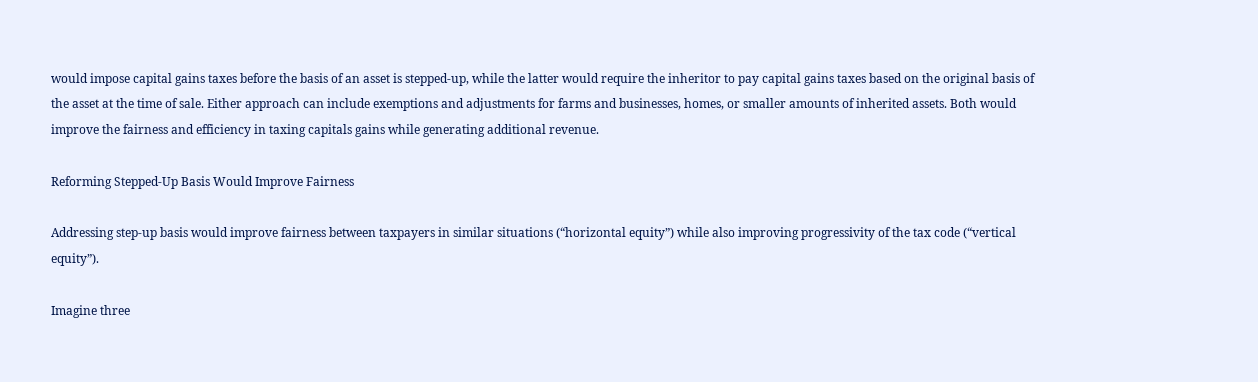would impose capital gains taxes before the basis of an asset is stepped-up, while the latter would require the inheritor to pay capital gains taxes based on the original basis of the asset at the time of sale. Either approach can include exemptions and adjustments for farms and businesses, homes, or smaller amounts of inherited assets. Both would improve the fairness and efficiency in taxing capitals gains while generating additional revenue.

Reforming Stepped-Up Basis Would Improve Fairness

Addressing step-up basis would improve fairness between taxpayers in similar situations (“horizontal equity”) while also improving progressivity of the tax code (“vertical equity”).

Imagine three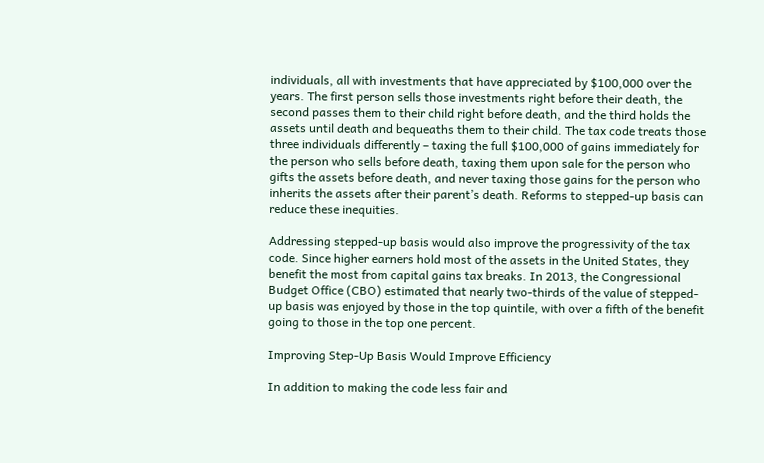individuals, all with investments that have appreciated by $100,000 over the years. The first person sells those investments right before their death, the second passes them to their child right before death, and the third holds the assets until death and bequeaths them to their child. The tax code treats those three individuals differently – taxing the full $100,000 of gains immediately for the person who sells before death, taxing them upon sale for the person who gifts the assets before death, and never taxing those gains for the person who inherits the assets after their parent’s death. Reforms to stepped-up basis can reduce these inequities.

Addressing stepped-up basis would also improve the progressivity of the tax code. Since higher earners hold most of the assets in the United States, they benefit the most from capital gains tax breaks. In 2013, the Congressional Budget Office (CBO) estimated that nearly two-thirds of the value of stepped-up basis was enjoyed by those in the top quintile, with over a fifth of the benefit going to those in the top one percent.

Improving Step-Up Basis Would Improve Efficiency

In addition to making the code less fair and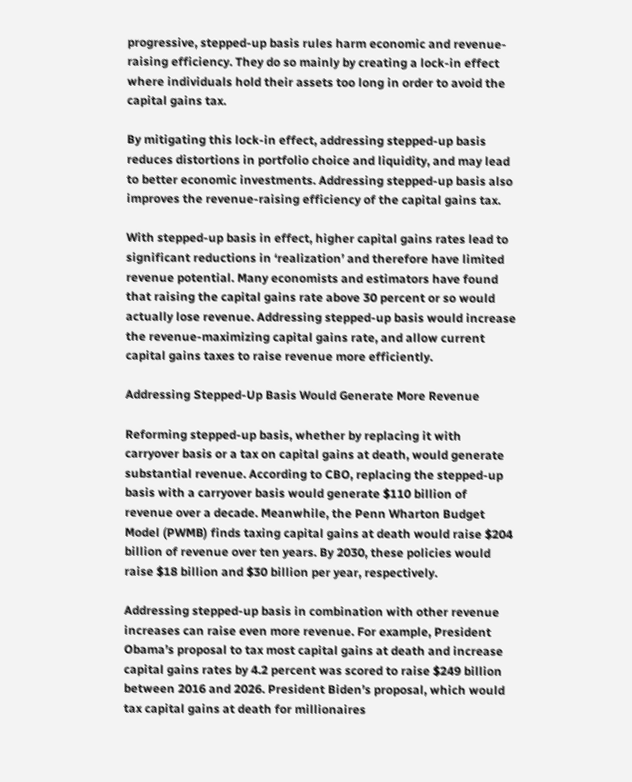progressive, stepped-up basis rules harm economic and revenue-raising efficiency. They do so mainly by creating a lock-in effect where individuals hold their assets too long in order to avoid the capital gains tax.

By mitigating this lock-in effect, addressing stepped-up basis reduces distortions in portfolio choice and liquidity, and may lead to better economic investments. Addressing stepped-up basis also improves the revenue-raising efficiency of the capital gains tax.

With stepped-up basis in effect, higher capital gains rates lead to significant reductions in ‘realization’ and therefore have limited revenue potential. Many economists and estimators have found that raising the capital gains rate above 30 percent or so would actually lose revenue. Addressing stepped-up basis would increase the revenue-maximizing capital gains rate, and allow current capital gains taxes to raise revenue more efficiently.

Addressing Stepped-Up Basis Would Generate More Revenue

Reforming stepped-up basis, whether by replacing it with carryover basis or a tax on capital gains at death, would generate substantial revenue. According to CBO, replacing the stepped-up basis with a carryover basis would generate $110 billion of revenue over a decade. Meanwhile, the Penn Wharton Budget Model (PWMB) finds taxing capital gains at death would raise $204 billion of revenue over ten years. By 2030, these policies would raise $18 billion and $30 billion per year, respectively.

Addressing stepped-up basis in combination with other revenue increases can raise even more revenue. For example, President Obama’s proposal to tax most capital gains at death and increase capital gains rates by 4.2 percent was scored to raise $249 billion between 2016 and 2026. President Biden’s proposal, which would tax capital gains at death for millionaires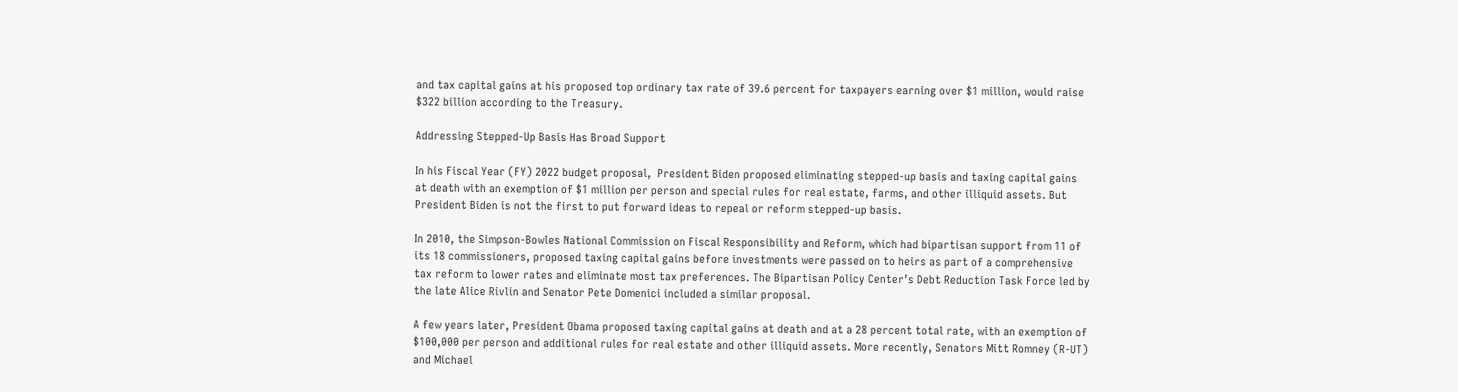and tax capital gains at his proposed top ordinary tax rate of 39.6 percent for taxpayers earning over $1 million, would raise $322 billion according to the Treasury.

Addressing Stepped-Up Basis Has Broad Support

In his Fiscal Year (FY) 2022 budget proposal,  President Biden proposed eliminating stepped-up basis and taxing capital gains at death with an exemption of $1 million per person and special rules for real estate, farms, and other illiquid assets. But President Biden is not the first to put forward ideas to repeal or reform stepped-up basis.

In 2010, the Simpson-Bowles National Commission on Fiscal Responsibility and Reform, which had bipartisan support from 11 of its 18 commissioners, proposed taxing capital gains before investments were passed on to heirs as part of a comprehensive tax reform to lower rates and eliminate most tax preferences. The Bipartisan Policy Center’s Debt Reduction Task Force led by the late Alice Rivlin and Senator Pete Domenici included a similar proposal.

A few years later, President Obama proposed taxing capital gains at death and at a 28 percent total rate, with an exemption of $100,000 per person and additional rules for real estate and other illiquid assets. More recently, Senators Mitt Romney (R-UT) and Michael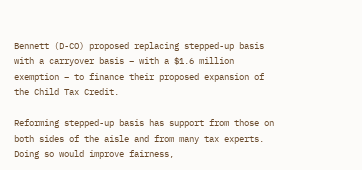Bennett (D-CO) proposed replacing stepped-up basis with a carryover basis – with a $1.6 million exemption – to finance their proposed expansion of the Child Tax Credit.

Reforming stepped-up basis has support from those on both sides of the aisle and from many tax experts. Doing so would improve fairness,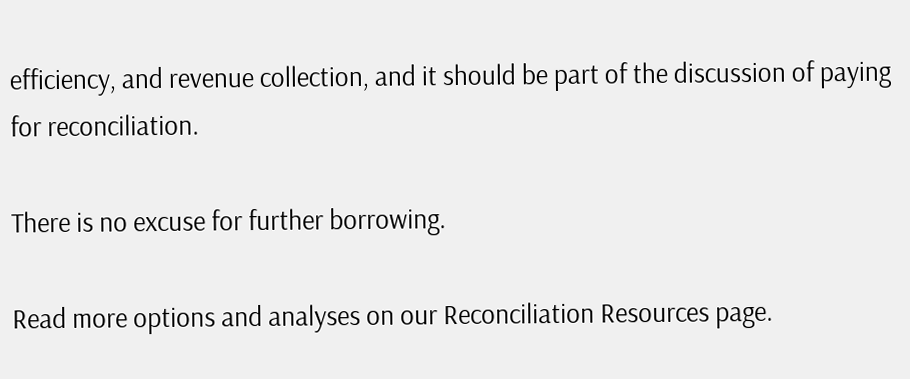efficiency, and revenue collection, and it should be part of the discussion of paying for reconciliation.

There is no excuse for further borrowing.

Read more options and analyses on our Reconciliation Resources page.